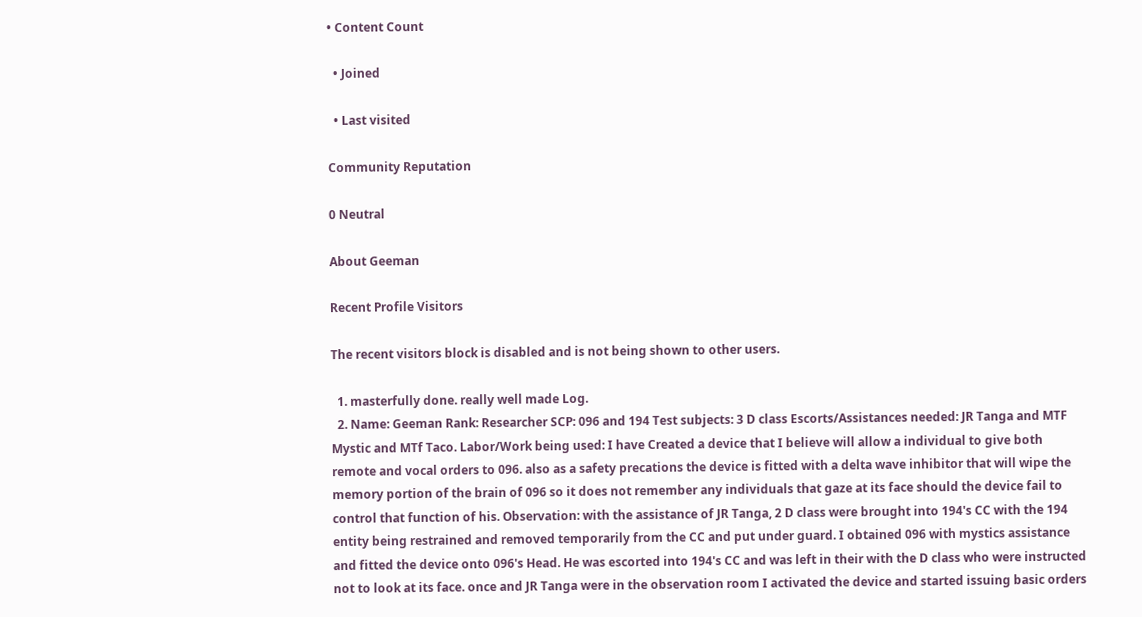• Content Count

  • Joined

  • Last visited

Community Reputation

0 Neutral

About Geeman

Recent Profile Visitors

The recent visitors block is disabled and is not being shown to other users.

  1. masterfully done. really well made Log.
  2. Name: Geeman Rank: Researcher SCP: 096 and 194 Test subjects: 3 D class Escorts/Assistances needed: JR Tanga and MTF Mystic and MTf Taco. Labor/Work being used: I have Created a device that I believe will allow a individual to give both remote and vocal orders to 096. also as a safety precations the device is fitted with a delta wave inhibitor that will wipe the memory portion of the brain of 096 so it does not remember any individuals that gaze at its face should the device fail to control that function of his. Observation: with the assistance of JR Tanga, 2 D class were brought into 194's CC with the 194 entity being restrained and removed temporarily from the CC and put under guard. I obtained 096 with mystics assistance and fitted the device onto 096's Head. He was escorted into 194's CC and was left in their with the D class who were instructed not to look at its face. once and JR Tanga were in the observation room I activated the device and started issuing basic orders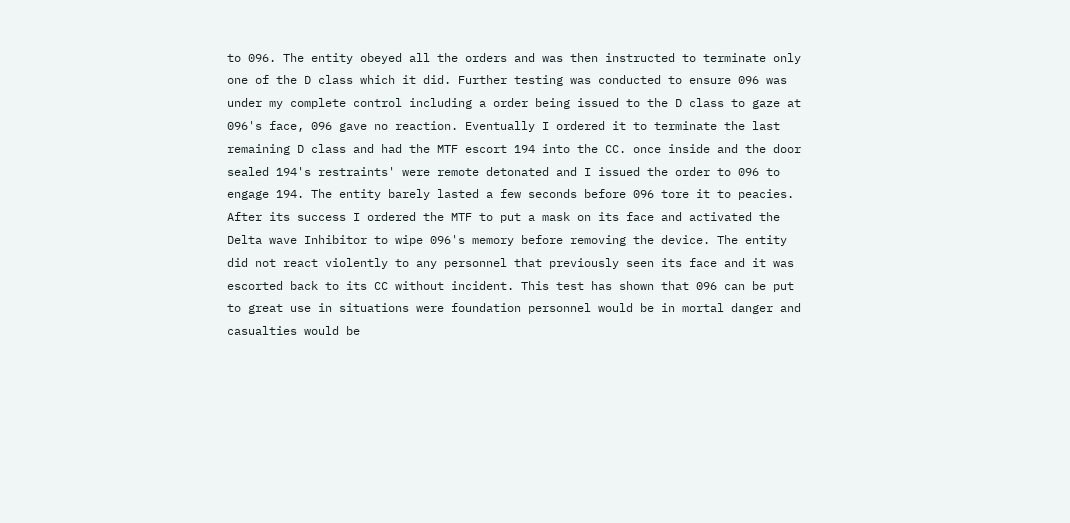to 096. The entity obeyed all the orders and was then instructed to terminate only one of the D class which it did. Further testing was conducted to ensure 096 was under my complete control including a order being issued to the D class to gaze at 096's face, 096 gave no reaction. Eventually I ordered it to terminate the last remaining D class and had the MTF escort 194 into the CC. once inside and the door sealed 194's restraints' were remote detonated and I issued the order to 096 to engage 194. The entity barely lasted a few seconds before 096 tore it to peacies. After its success I ordered the MTF to put a mask on its face and activated the Delta wave Inhibitor to wipe 096's memory before removing the device. The entity did not react violently to any personnel that previously seen its face and it was escorted back to its CC without incident. This test has shown that 096 can be put to great use in situations were foundation personnel would be in mortal danger and casualties would be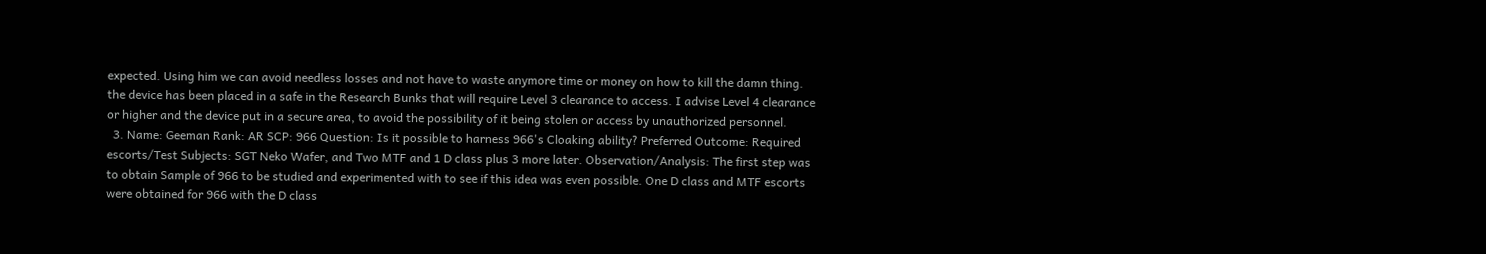expected. Using him we can avoid needless losses and not have to waste anymore time or money on how to kill the damn thing. the device has been placed in a safe in the Research Bunks that will require Level 3 clearance to access. I advise Level 4 clearance or higher and the device put in a secure area, to avoid the possibility of it being stolen or access by unauthorized personnel.
  3. Name: Geeman Rank: AR SCP: 966 Question: Is it possible to harness 966's Cloaking ability? Preferred Outcome: Required escorts/Test Subjects: SGT Neko Wafer, and Two MTF and 1 D class plus 3 more later. Observation/Analysis: The first step was to obtain Sample of 966 to be studied and experimented with to see if this idea was even possible. One D class and MTF escorts were obtained for 966 with the D class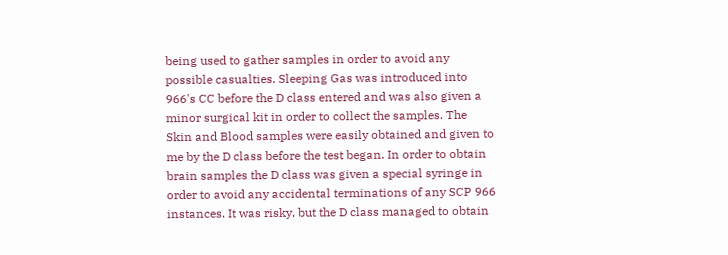being used to gather samples in order to avoid any possible casualties. Sleeping Gas was introduced into 966's CC before the D class entered and was also given a minor surgical kit in order to collect the samples. The Skin and Blood samples were easily obtained and given to me by the D class before the test began. In order to obtain brain samples the D class was given a special syringe in order to avoid any accidental terminations of any SCP 966 instances. It was risky, but the D class managed to obtain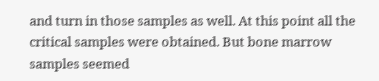and turn in those samples as well. At this point all the critical samples were obtained. But bone marrow samples seemed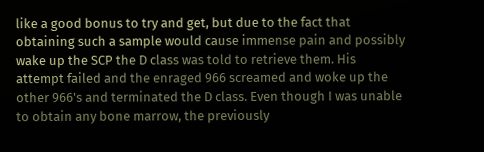like a good bonus to try and get, but due to the fact that obtaining such a sample would cause immense pain and possibly wake up the SCP the D class was told to retrieve them. His attempt failed and the enraged 966 screamed and woke up the other 966's and terminated the D class. Even though I was unable to obtain any bone marrow, the previously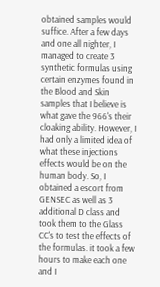obtained samples would suffice. After a few days and one all nighter, I managed to create 3 synthetic formulas using certain enzymes found in the Blood and Skin samples that I believe is what gave the 966's their cloaking ability. However, I had only a limited idea of what these injections effects would be on the human body. So, I obtained a escort from GENSEC as well as 3 additional D class and took them to the Glass CC's to test the effects of the formulas. it took a few hours to make each one and I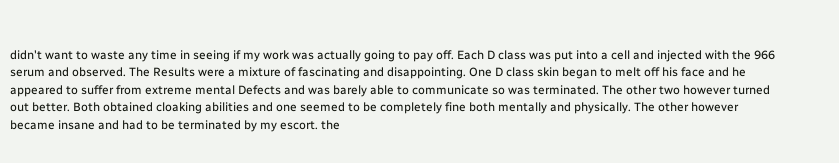didn't want to waste any time in seeing if my work was actually going to pay off. Each D class was put into a cell and injected with the 966 serum and observed. The Results were a mixture of fascinating and disappointing. One D class skin began to melt off his face and he appeared to suffer from extreme mental Defects and was barely able to communicate so was terminated. The other two however turned out better. Both obtained cloaking abilities and one seemed to be completely fine both mentally and physically. The other however became insane and had to be terminated by my escort. the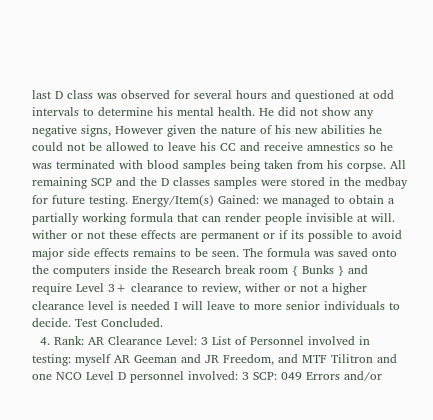last D class was observed for several hours and questioned at odd intervals to determine his mental health. He did not show any negative signs, However given the nature of his new abilities he could not be allowed to leave his CC and receive amnestics so he was terminated with blood samples being taken from his corpse. All remaining SCP and the D classes samples were stored in the medbay for future testing. Energy/Item(s) Gained: we managed to obtain a partially working formula that can render people invisible at will. wither or not these effects are permanent or if its possible to avoid major side effects remains to be seen. The formula was saved onto the computers inside the Research break room { Bunks } and require Level 3+ clearance to review, wither or not a higher clearance level is needed I will leave to more senior individuals to decide. Test Concluded.
  4. Rank: AR Clearance Level: 3 List of Personnel involved in testing: myself AR Geeman and JR Freedom, and MTF Tilitron and one NCO Level D personnel involved: 3 SCP: 049 Errors and/or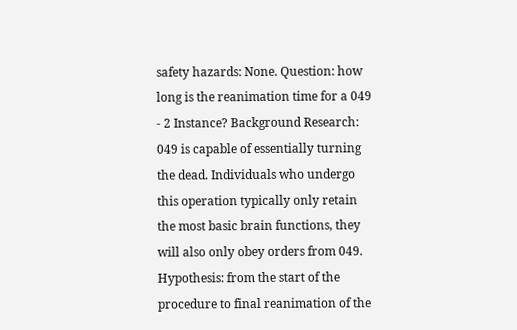safety hazards: None. Question: how long is the reanimation time for a 049 - 2 Instance? Background Research: 049 is capable of essentially turning the dead. Individuals who undergo this operation typically only retain the most basic brain functions, they will also only obey orders from 049. Hypothesis: from the start of the procedure to final reanimation of the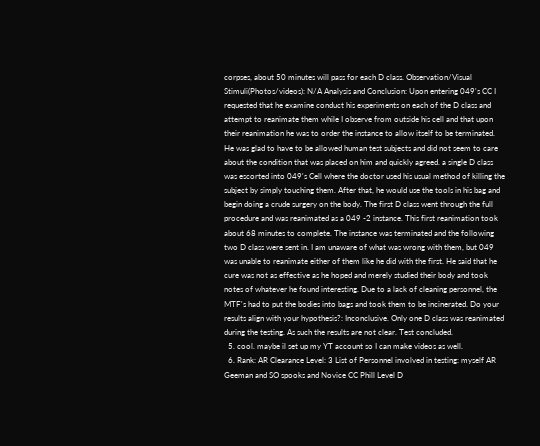corpses, about 50 minutes will pass for each D class. Observation/Visual Stimuli(Photos/videos): N/A Analysis and Conclusion: Upon entering 049's CC I requested that he examine conduct his experiments on each of the D class and attempt to reanimate them while I observe from outside his cell and that upon their reanimation he was to order the instance to allow itself to be terminated. He was glad to have to be allowed human test subjects and did not seem to care about the condition that was placed on him and quickly agreed. a single D class was escorted into 049's Cell where the doctor used his usual method of killing the subject by simply touching them. After that, he would use the tools in his bag and begin doing a crude surgery on the body. The first D class went through the full procedure and was reanimated as a 049 -2 instance. This first reanimation took about 68 minutes to complete. The instance was terminated and the following two D class were sent in. I am unaware of what was wrong with them, but 049 was unable to reanimate either of them like he did with the first. He said that he cure was not as effective as he hoped and merely studied their body and took notes of whatever he found interesting. Due to a lack of cleaning personnel, the MTF's had to put the bodies into bags and took them to be incinerated. Do your results align with your hypothesis?: Inconclusive. Only one D class was reanimated during the testing. As such the results are not clear. Test concluded.
  5. cool. maybe il set up my YT account so I can make videos as well.
  6. Rank: AR Clearance Level: 3 List of Personnel involved in testing: myself AR Geeman and SO spooks and Novice CC Phill Level D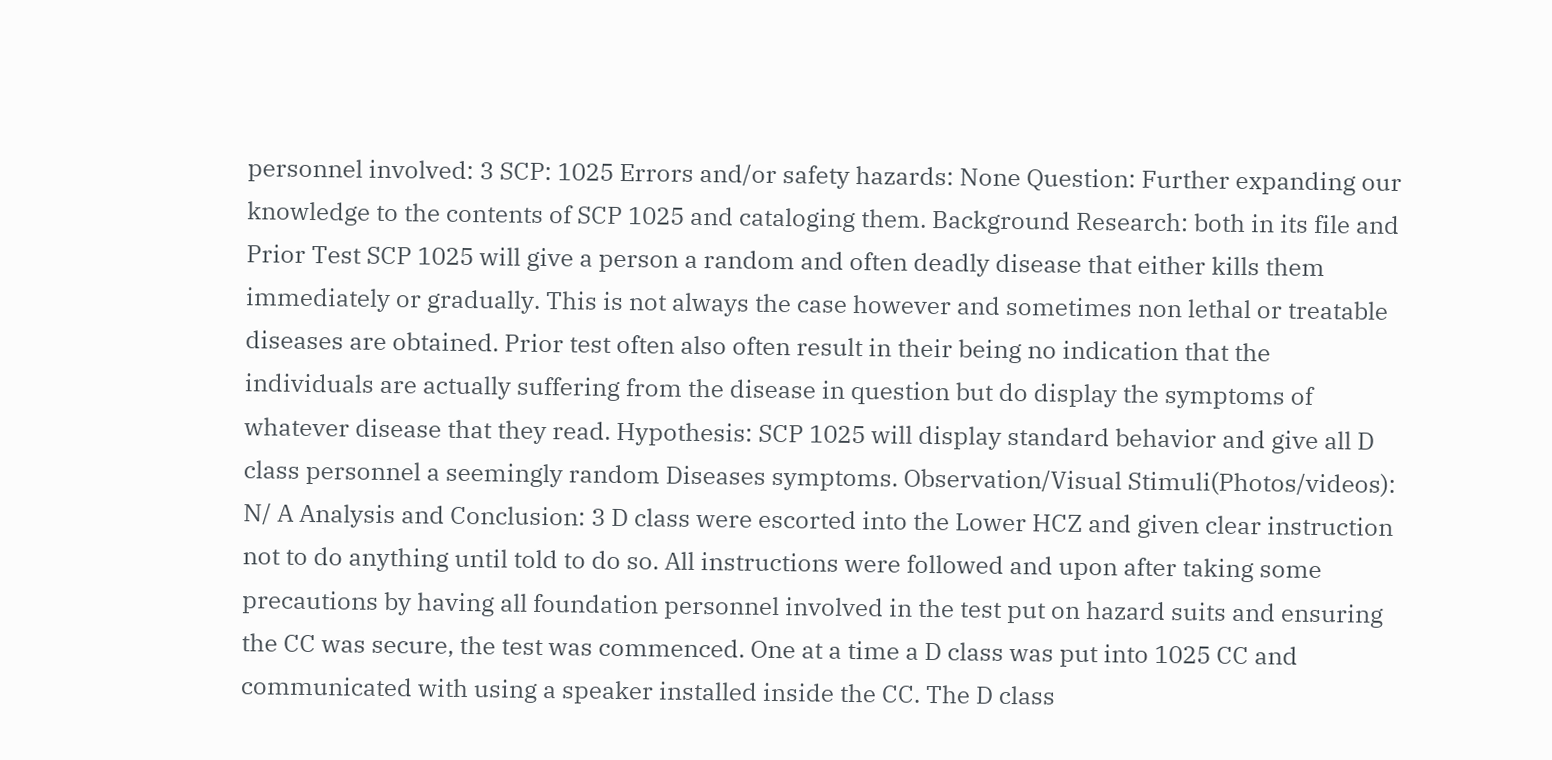personnel involved: 3 SCP: 1025 Errors and/or safety hazards: None Question: Further expanding our knowledge to the contents of SCP 1025 and cataloging them. Background Research: both in its file and Prior Test SCP 1025 will give a person a random and often deadly disease that either kills them immediately or gradually. This is not always the case however and sometimes non lethal or treatable diseases are obtained. Prior test often also often result in their being no indication that the individuals are actually suffering from the disease in question but do display the symptoms of whatever disease that they read. Hypothesis: SCP 1025 will display standard behavior and give all D class personnel a seemingly random Diseases symptoms. Observation/Visual Stimuli(Photos/videos): N/ A Analysis and Conclusion: 3 D class were escorted into the Lower HCZ and given clear instruction not to do anything until told to do so. All instructions were followed and upon after taking some precautions by having all foundation personnel involved in the test put on hazard suits and ensuring the CC was secure, the test was commenced. One at a time a D class was put into 1025 CC and communicated with using a speaker installed inside the CC. The D class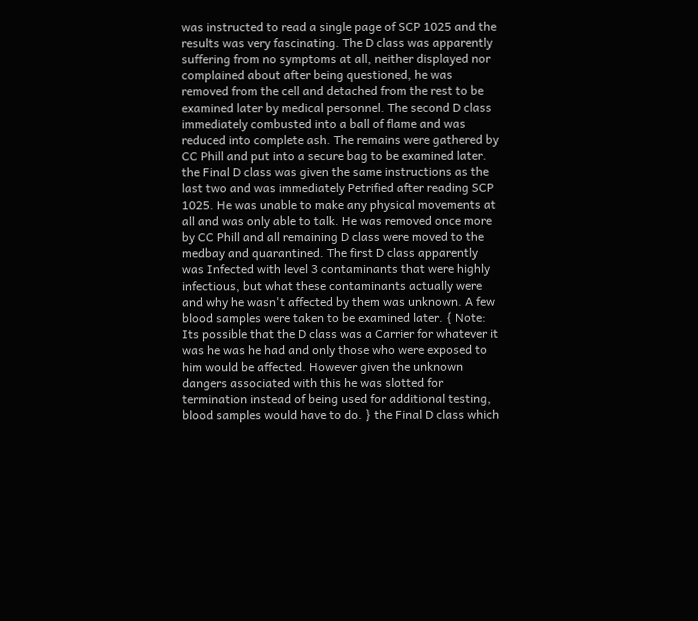was instructed to read a single page of SCP 1025 and the results was very fascinating. The D class was apparently suffering from no symptoms at all, neither displayed nor complained about after being questioned, he was removed from the cell and detached from the rest to be examined later by medical personnel. The second D class immediately combusted into a ball of flame and was reduced into complete ash. The remains were gathered by CC Phill and put into a secure bag to be examined later. the Final D class was given the same instructions as the last two and was immediately Petrified after reading SCP 1025. He was unable to make any physical movements at all and was only able to talk. He was removed once more by CC Phill and all remaining D class were moved to the medbay and quarantined. The first D class apparently was Infected with level 3 contaminants that were highly infectious, but what these contaminants actually were and why he wasn't affected by them was unknown. A few blood samples were taken to be examined later. { Note: Its possible that the D class was a Carrier for whatever it was he was he had and only those who were exposed to him would be affected. However given the unknown dangers associated with this he was slotted for termination instead of being used for additional testing, blood samples would have to do. } the Final D class which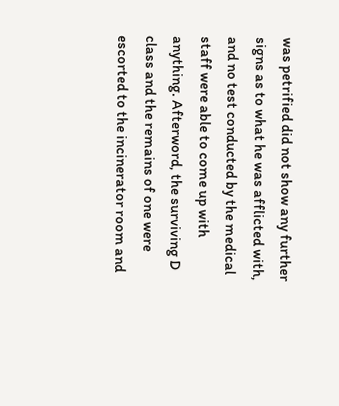was petrified did not show any further signs as to what he was afflicted with, and no test conducted by the medical staff were able to come up with anything. Afterword, the surviving D class and the remains of one were escorted to the incinerator room and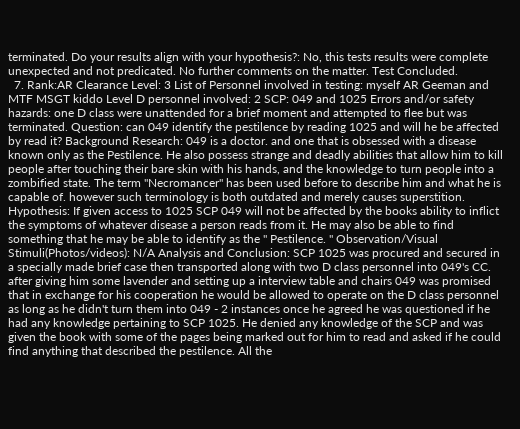terminated. Do your results align with your hypothesis?: No, this tests results were complete unexpected and not predicated. No further comments on the matter. Test Concluded.
  7. Rank:AR Clearance Level: 3 List of Personnel involved in testing: myself AR Geeman and MTF MSGT kiddo Level D personnel involved: 2 SCP: 049 and 1025 Errors and/or safety hazards: one D class were unattended for a brief moment and attempted to flee but was terminated. Question: can 049 identify the pestilence by reading 1025 and will he be affected by read it? Background Research: 049 is a doctor. and one that is obsessed with a disease known only as the Pestilence. He also possess strange and deadly abilities that allow him to kill people after touching their bare skin with his hands, and the knowledge to turn people into a zombified state. The term "Necromancer" has been used before to describe him and what he is capable of. however such terminology is both outdated and merely causes superstition. Hypothesis: If given access to 1025 SCP 049 will not be affected by the books ability to inflict the symptoms of whatever disease a person reads from it. He may also be able to find something that he may be able to identify as the " Pestilence. " Observation/Visual Stimuli(Photos/videos): N/A Analysis and Conclusion: SCP 1025 was procured and secured in a specially made brief case then transported along with two D class personnel into 049's CC. after giving him some lavender and setting up a interview table and chairs 049 was promised that in exchange for his cooperation he would be allowed to operate on the D class personnel as long as he didn't turn them into 049 - 2 instances once he agreed he was questioned if he had any knowledge pertaining to SCP 1025. He denied any knowledge of the SCP and was given the book with some of the pages being marked out for him to read and asked if he could find anything that described the pestilence. All the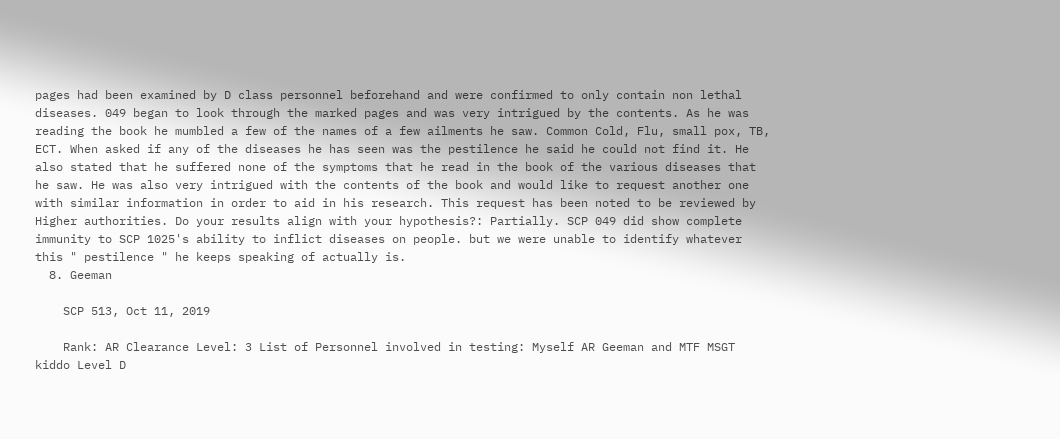pages had been examined by D class personnel beforehand and were confirmed to only contain non lethal diseases. 049 began to look through the marked pages and was very intrigued by the contents. As he was reading the book he mumbled a few of the names of a few ailments he saw. Common Cold, Flu, small pox, TB, ECT. When asked if any of the diseases he has seen was the pestilence he said he could not find it. He also stated that he suffered none of the symptoms that he read in the book of the various diseases that he saw. He was also very intrigued with the contents of the book and would like to request another one with similar information in order to aid in his research. This request has been noted to be reviewed by Higher authorities. Do your results align with your hypothesis?: Partially. SCP 049 did show complete immunity to SCP 1025's ability to inflict diseases on people. but we were unable to identify whatever this " pestilence " he keeps speaking of actually is.
  8. Geeman

    SCP 513, Oct 11, 2019

    Rank: AR Clearance Level: 3 List of Personnel involved in testing: Myself AR Geeman and MTF MSGT kiddo Level D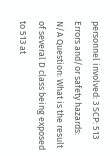personnel involved: 3 SCP: 513 Errors and/or safety hazards: N/A Question: What is the result of several D class being exposed to 513 at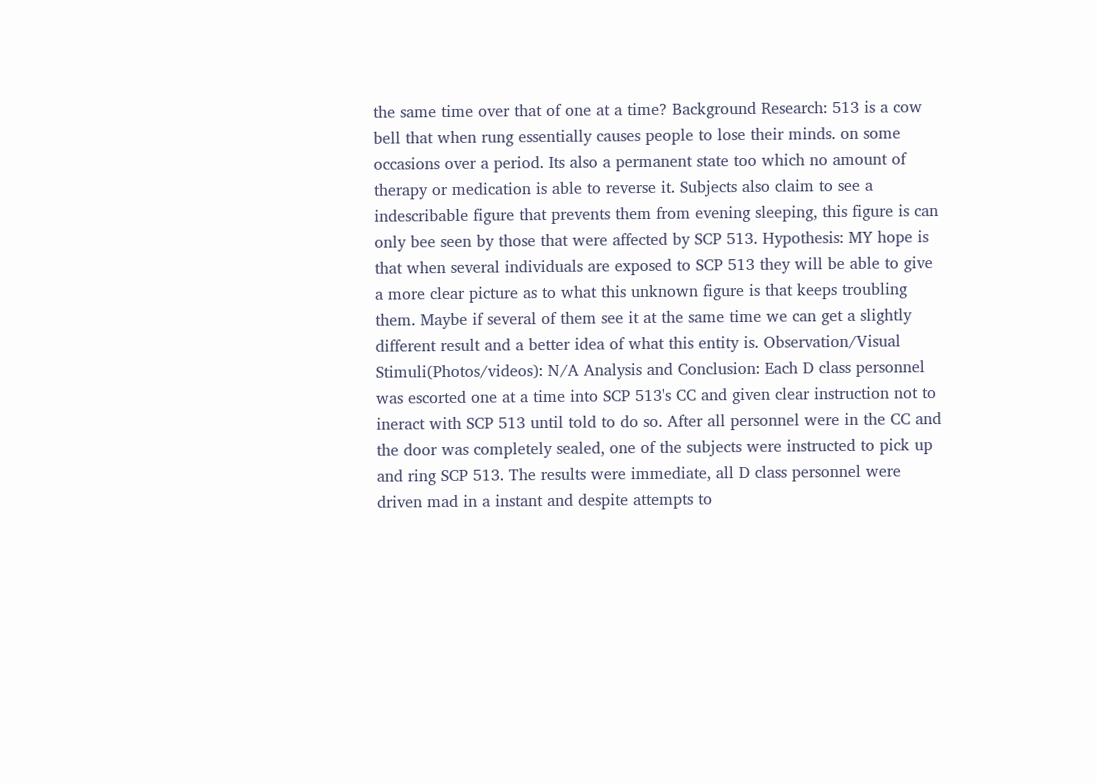the same time over that of one at a time? Background Research: 513 is a cow bell that when rung essentially causes people to lose their minds. on some occasions over a period. Its also a permanent state too which no amount of therapy or medication is able to reverse it. Subjects also claim to see a indescribable figure that prevents them from evening sleeping, this figure is can only bee seen by those that were affected by SCP 513. Hypothesis: MY hope is that when several individuals are exposed to SCP 513 they will be able to give a more clear picture as to what this unknown figure is that keeps troubling them. Maybe if several of them see it at the same time we can get a slightly different result and a better idea of what this entity is. Observation/Visual Stimuli(Photos/videos): N/A Analysis and Conclusion: Each D class personnel was escorted one at a time into SCP 513's CC and given clear instruction not to ineract with SCP 513 until told to do so. After all personnel were in the CC and the door was completely sealed, one of the subjects were instructed to pick up and ring SCP 513. The results were immediate, all D class personnel were driven mad in a instant and despite attempts to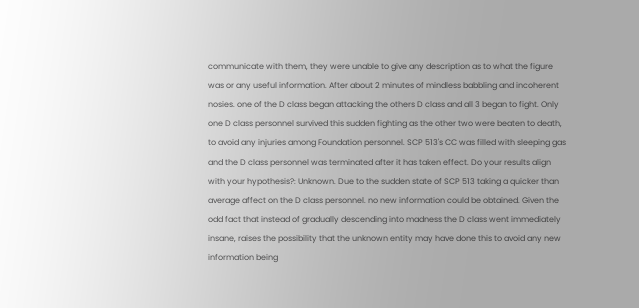communicate with them, they were unable to give any description as to what the figure was or any useful information. After about 2 minutes of mindless babbling and incoherent nosies. one of the D class began attacking the others D class and all 3 began to fight. Only one D class personnel survived this sudden fighting as the other two were beaten to death, to avoid any injuries among Foundation personnel. SCP 513's CC was filled with sleeping gas and the D class personnel was terminated after it has taken effect. Do your results align with your hypothesis?: Unknown. Due to the sudden state of SCP 513 taking a quicker than average affect on the D class personnel. no new information could be obtained. Given the odd fact that instead of gradually descending into madness the D class went immediately insane, raises the possibility that the unknown entity may have done this to avoid any new information being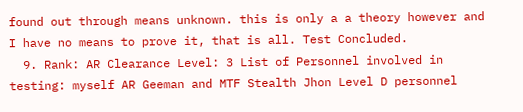found out through means unknown. this is only a a theory however and I have no means to prove it, that is all. Test Concluded.
  9. Rank: AR Clearance Level: 3 List of Personnel involved in testing: myself AR Geeman and MTF Stealth Jhon Level D personnel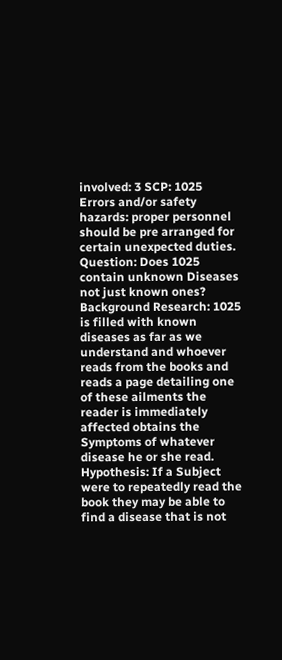involved: 3 SCP: 1025 Errors and/or safety hazards: proper personnel should be pre arranged for certain unexpected duties. Question: Does 1025 contain unknown Diseases not just known ones? Background Research: 1025 is filled with known diseases as far as we understand and whoever reads from the books and reads a page detailing one of these ailments the reader is immediately affected obtains the Symptoms of whatever disease he or she read. Hypothesis: If a Subject were to repeatedly read the book they may be able to find a disease that is not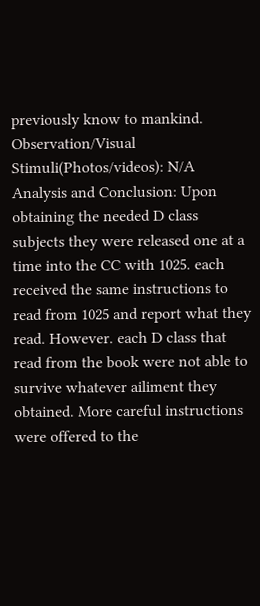previously know to mankind. Observation/Visual Stimuli(Photos/videos): N/A Analysis and Conclusion: Upon obtaining the needed D class subjects they were released one at a time into the CC with 1025. each received the same instructions to read from 1025 and report what they read. However. each D class that read from the book were not able to survive whatever ailiment they obtained. More careful instructions were offered to the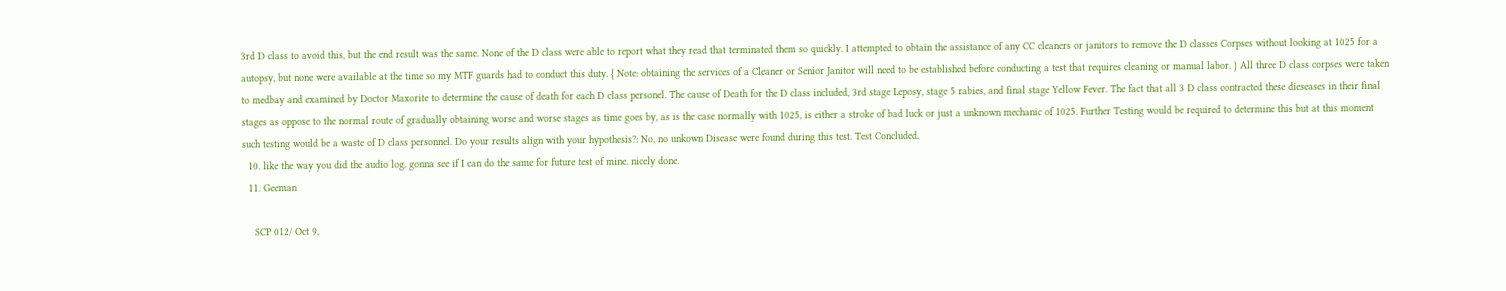3rd D class to avoid this, but the end result was the same. None of the D class were able to report what they read that terminated them so quickly. I attempted to obtain the assistance of any CC cleaners or janitors to remove the D classes Corpses without looking at 1025 for a autopsy, but none were available at the time so my MTF guards had to conduct this duty. { Note: obtaining the services of a Cleaner or Senior Janitor will need to be established before conducting a test that requires cleaning or manual labor. } All three D class corpses were taken to medbay and examined by Doctor Maxorite to determine the cause of death for each D class personel. The cause of Death for the D class included, 3rd stage Leposy, stage 5 rabies, and final stage Yellow Fever. The fact that all 3 D class contracted these dieseases in their final stages as oppose to the normal route of gradually obtaining worse and worse stages as time goes by, as is the case normally with 1025, is either a stroke of bad luck or just a unknown mechanic of 1025. Further Testing would be required to determine this but at this moment such testing would be a waste of D class personnel. Do your results align with your hypothesis?: No, no unkown Disease were found during this test. Test Concluded.
  10. like the way you did the audio log. gonna see if I can do the same for future test of mine. nicely done.
  11. Geeman

    SCP 012/ Oct 9,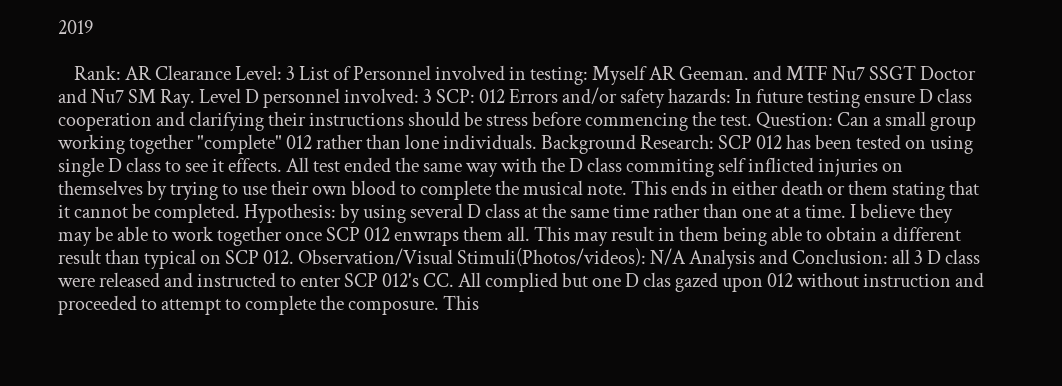2019

    Rank: AR Clearance Level: 3 List of Personnel involved in testing: Myself AR Geeman. and MTF Nu7 SSGT Doctor and Nu7 SM Ray. Level D personnel involved: 3 SCP: 012 Errors and/or safety hazards: In future testing ensure D class cooperation and clarifying their instructions should be stress before commencing the test. Question: Can a small group working together "complete" 012 rather than lone individuals. Background Research: SCP 012 has been tested on using single D class to see it effects. All test ended the same way with the D class commiting self inflicted injuries on themselves by trying to use their own blood to complete the musical note. This ends in either death or them stating that it cannot be completed. Hypothesis: by using several D class at the same time rather than one at a time. I believe they may be able to work together once SCP 012 enwraps them all. This may result in them being able to obtain a different result than typical on SCP 012. Observation/Visual Stimuli(Photos/videos): N/A Analysis and Conclusion: all 3 D class were released and instructed to enter SCP 012's CC. All complied but one D clas gazed upon 012 without instruction and proceeded to attempt to complete the composure. This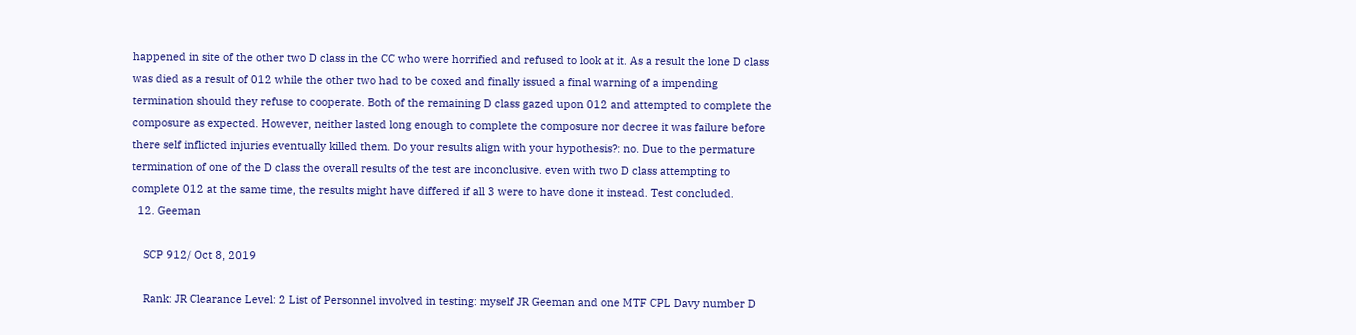happened in site of the other two D class in the CC who were horrified and refused to look at it. As a result the lone D class was died as a result of 012 while the other two had to be coxed and finally issued a final warning of a impending termination should they refuse to cooperate. Both of the remaining D class gazed upon 012 and attempted to complete the composure as expected. However, neither lasted long enough to complete the composure nor decree it was failure before there self inflicted injuries eventually killed them. Do your results align with your hypothesis?: no. Due to the permature termination of one of the D class the overall results of the test are inconclusive. even with two D class attempting to complete 012 at the same time, the results might have differed if all 3 were to have done it instead. Test concluded.
  12. Geeman

    SCP 912/ Oct 8, 2019

    Rank: JR Clearance Level: 2 List of Personnel involved in testing: myself JR Geeman and one MTF CPL Davy number D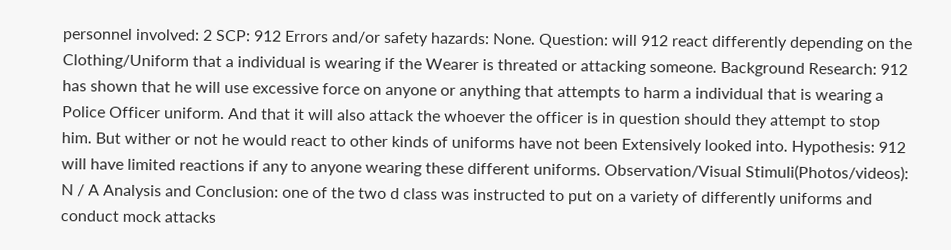personnel involved: 2 SCP: 912 Errors and/or safety hazards: None. Question: will 912 react differently depending on the Clothing/Uniform that a individual is wearing if the Wearer is threated or attacking someone. Background Research: 912 has shown that he will use excessive force on anyone or anything that attempts to harm a individual that is wearing a Police Officer uniform. And that it will also attack the whoever the officer is in question should they attempt to stop him. But wither or not he would react to other kinds of uniforms have not been Extensively looked into. Hypothesis: 912 will have limited reactions if any to anyone wearing these different uniforms. Observation/Visual Stimuli(Photos/videos): N / A Analysis and Conclusion: one of the two d class was instructed to put on a variety of differently uniforms and conduct mock attacks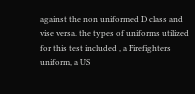against the non uniformed D class and vise versa. the types of uniforms utilized for this test included , a Firefighters uniform, a US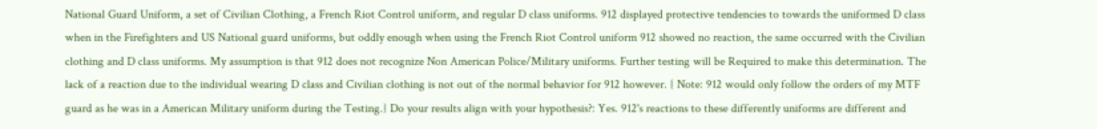National Guard Uniform, a set of Civilian Clothing, a French Riot Control uniform, and regular D class uniforms. 912 displayed protective tendencies to towards the uniformed D class when in the Firefighters and US National guard uniforms, but oddly enough when using the French Riot Control uniform 912 showed no reaction, the same occurred with the Civilian clothing and D class uniforms. My assumption is that 912 does not recognize Non American Police/Military uniforms. Further testing will be Required to make this determination. The lack of a reaction due to the individual wearing D class and Civilian clothing is not out of the normal behavior for 912 however. { Note: 912 would only follow the orders of my MTF guard as he was in a American Military uniform during the Testing.} Do your results align with your hypothesis?: Yes. 912's reactions to these differently uniforms are different and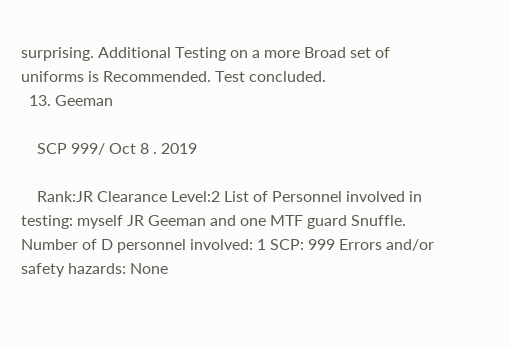surprising. Additional Testing on a more Broad set of uniforms is Recommended. Test concluded.
  13. Geeman

    SCP 999/ Oct 8 . 2019

    Rank:JR Clearance Level:2 List of Personnel involved in testing: myself JR Geeman and one MTF guard Snuffle. Number of D personnel involved: 1 SCP: 999 Errors and/or safety hazards: None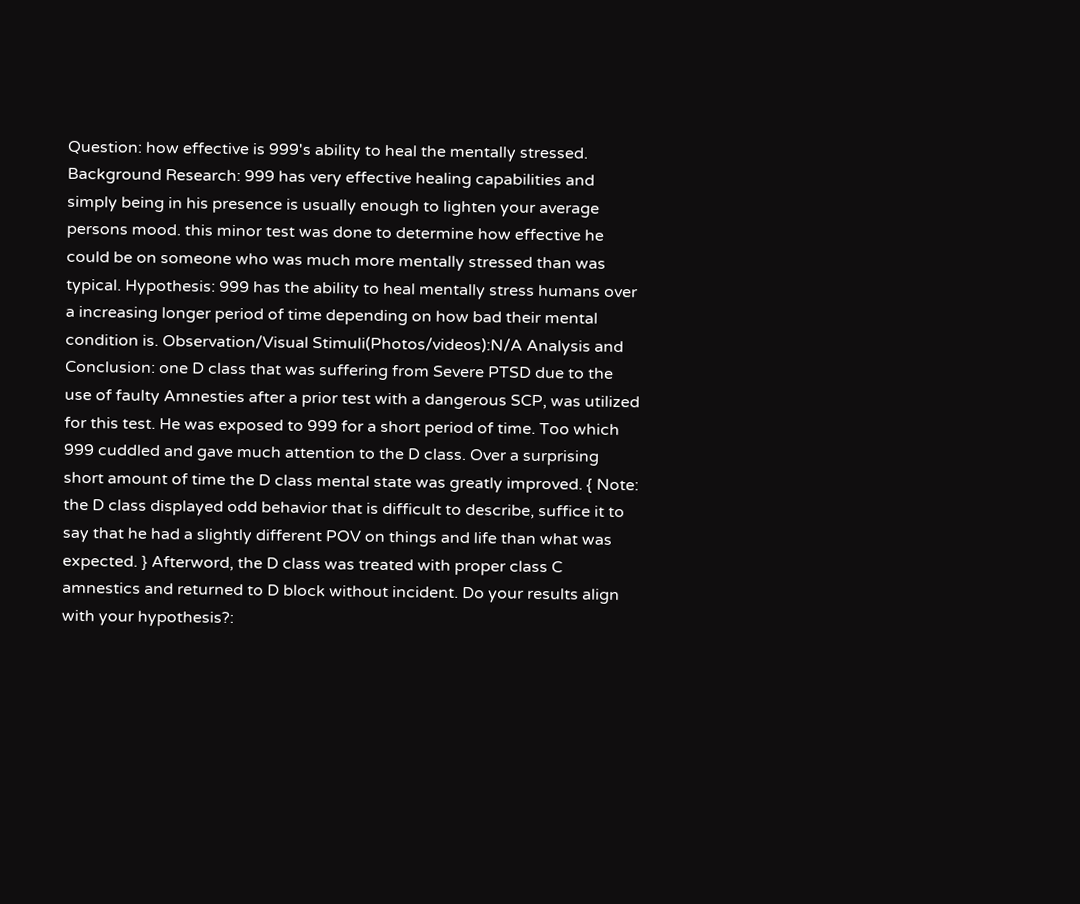Question: how effective is 999's ability to heal the mentally stressed. Background Research: 999 has very effective healing capabilities and simply being in his presence is usually enough to lighten your average persons mood. this minor test was done to determine how effective he could be on someone who was much more mentally stressed than was typical. Hypothesis: 999 has the ability to heal mentally stress humans over a increasing longer period of time depending on how bad their mental condition is. Observation/Visual Stimuli(Photos/videos):N/A Analysis and Conclusion: one D class that was suffering from Severe PTSD due to the use of faulty Amnesties after a prior test with a dangerous SCP, was utilized for this test. He was exposed to 999 for a short period of time. Too which 999 cuddled and gave much attention to the D class. Over a surprising short amount of time the D class mental state was greatly improved. { Note: the D class displayed odd behavior that is difficult to describe, suffice it to say that he had a slightly different POV on things and life than what was expected. } Afterword, the D class was treated with proper class C amnestics and returned to D block without incident. Do your results align with your hypothesis?: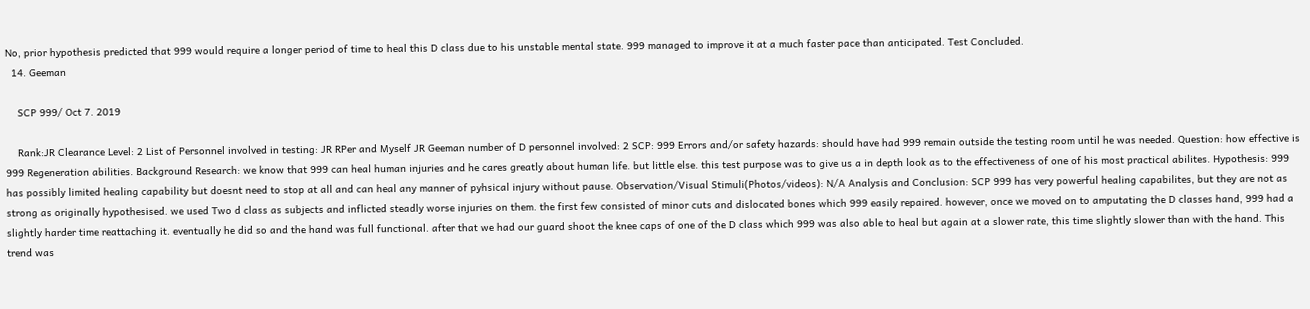No, prior hypothesis predicted that 999 would require a longer period of time to heal this D class due to his unstable mental state. 999 managed to improve it at a much faster pace than anticipated. Test Concluded.
  14. Geeman

    SCP 999/ Oct 7. 2019

    Rank:JR Clearance Level: 2 List of Personnel involved in testing: JR RPer and Myself JR Geeman number of D personnel involved: 2 SCP: 999 Errors and/or safety hazards: should have had 999 remain outside the testing room until he was needed. Question: how effective is 999 Regeneration abilities. Background Research: we know that 999 can heal human injuries and he cares greatly about human life. but little else. this test purpose was to give us a in depth look as to the effectiveness of one of his most practical abilites. Hypothesis: 999 has possibly limited healing capability but doesnt need to stop at all and can heal any manner of pyhsical injury without pause. Observation/Visual Stimuli(Photos/videos): N/A Analysis and Conclusion: SCP 999 has very powerful healing capabilites, but they are not as strong as originally hypothesised. we used Two d class as subjects and inflicted steadly worse injuries on them. the first few consisted of minor cuts and dislocated bones which 999 easily repaired. however, once we moved on to amputating the D classes hand, 999 had a slightly harder time reattaching it. eventually he did so and the hand was full functional. after that we had our guard shoot the knee caps of one of the D class which 999 was also able to heal but again at a slower rate, this time slightly slower than with the hand. This trend was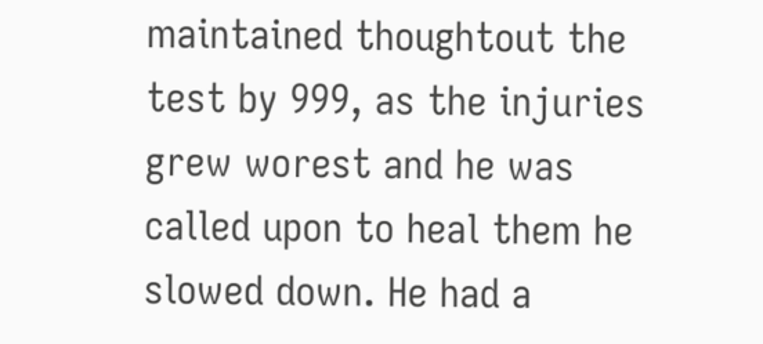maintained thoughtout the test by 999, as the injuries grew worest and he was called upon to heal them he slowed down. He had a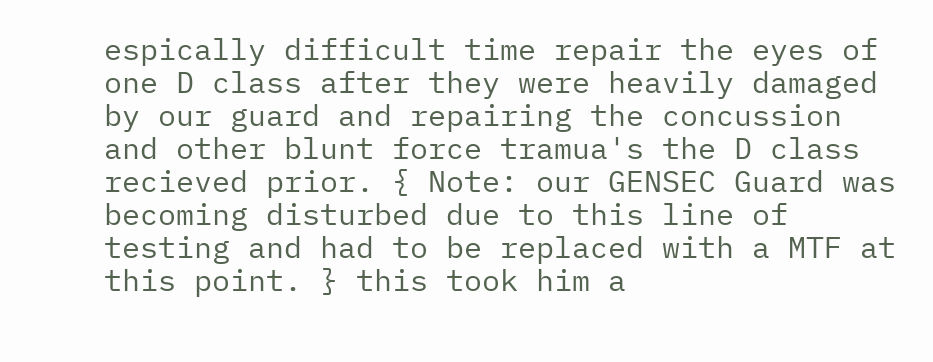espically difficult time repair the eyes of one D class after they were heavily damaged by our guard and repairing the concussion and other blunt force tramua's the D class recieved prior. { Note: our GENSEC Guard was becoming disturbed due to this line of testing and had to be replaced with a MTF at this point. } this took him a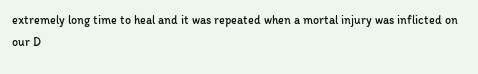extremely long time to heal and it was repeated when a mortal injury was inflicted on our D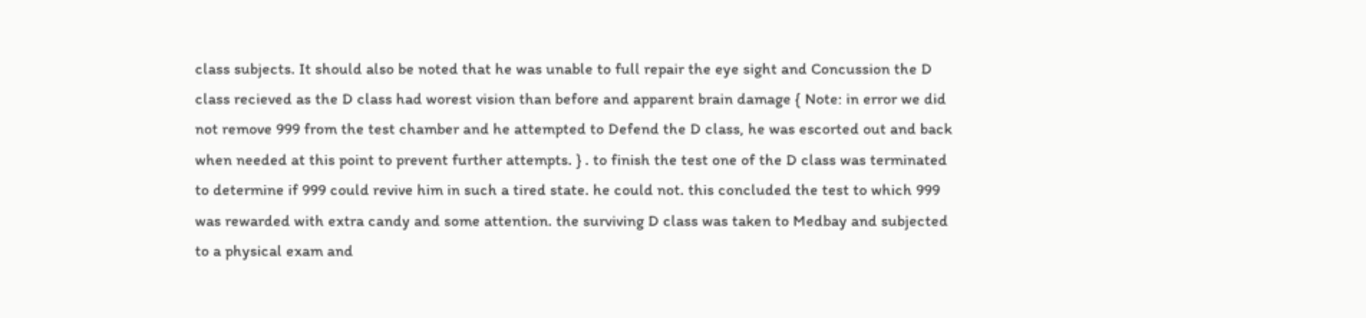class subjects. It should also be noted that he was unable to full repair the eye sight and Concussion the D class recieved as the D class had worest vision than before and apparent brain damage { Note: in error we did not remove 999 from the test chamber and he attempted to Defend the D class, he was escorted out and back when needed at this point to prevent further attempts. } . to finish the test one of the D class was terminated to determine if 999 could revive him in such a tired state. he could not. this concluded the test to which 999 was rewarded with extra candy and some attention. the surviving D class was taken to Medbay and subjected to a physical exam and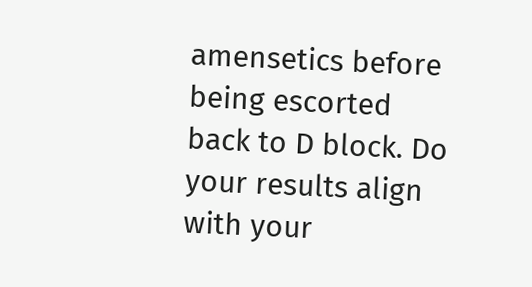amensetics before being escorted back to D block. Do your results align with your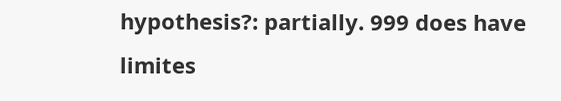hypothesis?: partially. 999 does have limites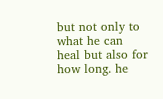but not only to what he can heal but also for how long. he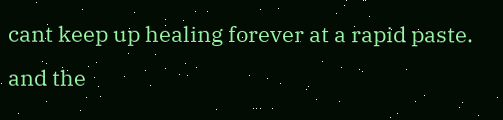cant keep up healing forever at a rapid paste. and the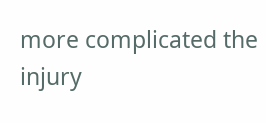more complicated the injury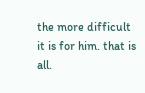the more difficult it is for him. that is all.